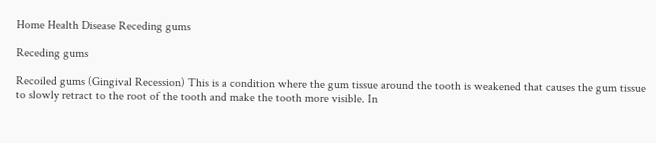Home Health Disease Receding gums

Receding gums

Recoiled gums (Gingival Recession) This is a condition where the gum tissue around the tooth is weakened that causes the gum tissue to slowly retract to the root of the tooth and make the tooth more visible. In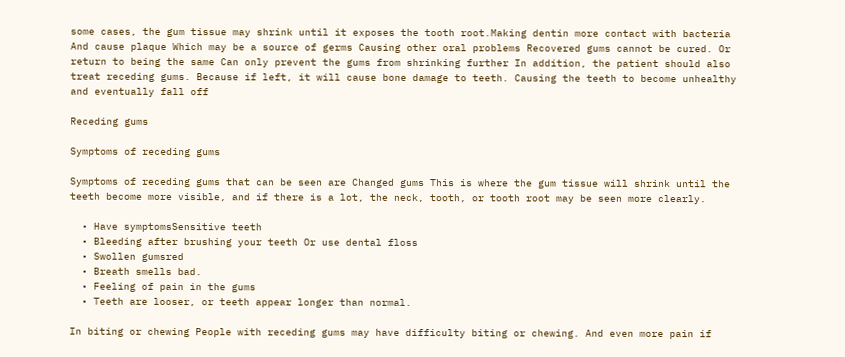some cases, the gum tissue may shrink until it exposes the tooth root.Making dentin more contact with bacteria And cause plaque Which may be a source of germs Causing other oral problems Recovered gums cannot be cured. Or return to being the same Can only prevent the gums from shrinking further In addition, the patient should also treat receding gums. Because if left, it will cause bone damage to teeth. Causing the teeth to become unhealthy and eventually fall off

Receding gums

Symptoms of receding gums

Symptoms of receding gums that can be seen are Changed gums This is where the gum tissue will shrink until the teeth become more visible, and if there is a lot, the neck, tooth, or tooth root may be seen more clearly.

  • Have symptomsSensitive teeth
  • Bleeding after brushing your teeth Or use dental floss
  • Swollen gumsred
  • Breath smells bad.
  • Feeling of pain in the gums
  • Teeth are looser, or teeth appear longer than normal.

In biting or chewing People with receding gums may have difficulty biting or chewing. And even more pain if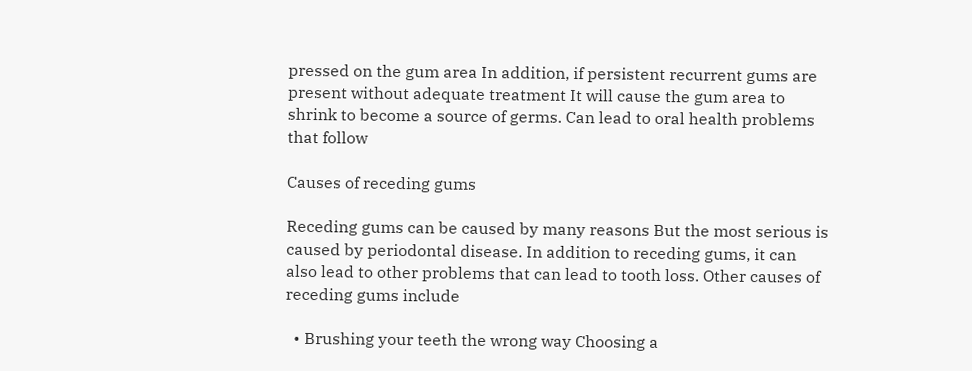pressed on the gum area In addition, if persistent recurrent gums are present without adequate treatment It will cause the gum area to shrink to become a source of germs. Can lead to oral health problems that follow

Causes of receding gums

Receding gums can be caused by many reasons But the most serious is caused by periodontal disease. In addition to receding gums, it can also lead to other problems that can lead to tooth loss. Other causes of receding gums include

  • Brushing your teeth the wrong way Choosing a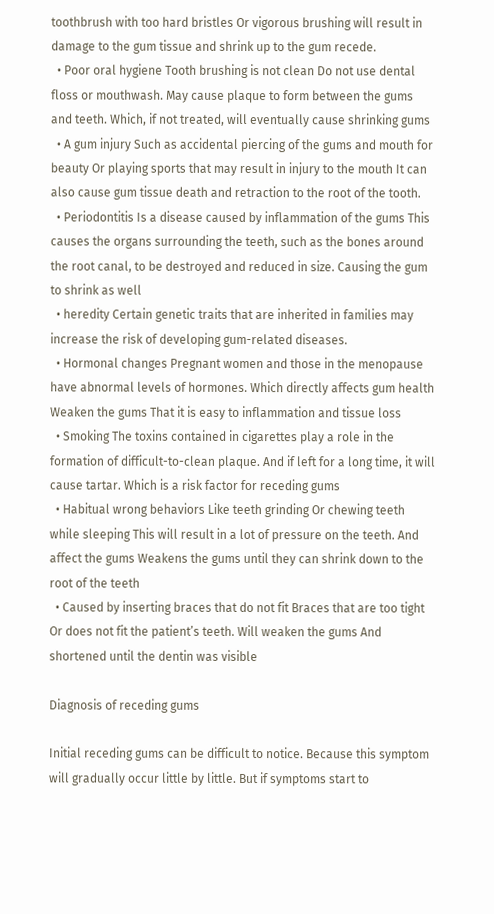toothbrush with too hard bristles Or vigorous brushing will result in damage to the gum tissue and shrink up to the gum recede.
  • Poor oral hygiene Tooth brushing is not clean Do not use dental floss or mouthwash. May cause plaque to form between the gums and teeth. Which, if not treated, will eventually cause shrinking gums
  • A gum injury Such as accidental piercing of the gums and mouth for beauty Or playing sports that may result in injury to the mouth It can also cause gum tissue death and retraction to the root of the tooth.
  • Periodontitis Is a disease caused by inflammation of the gums This causes the organs surrounding the teeth, such as the bones around the root canal, to be destroyed and reduced in size. Causing the gum to shrink as well
  • heredity Certain genetic traits that are inherited in families may increase the risk of developing gum-related diseases.
  • Hormonal changes Pregnant women and those in the menopause have abnormal levels of hormones. Which directly affects gum health Weaken the gums That it is easy to inflammation and tissue loss
  • Smoking The toxins contained in cigarettes play a role in the formation of difficult-to-clean plaque. And if left for a long time, it will cause tartar. Which is a risk factor for receding gums
  • Habitual wrong behaviors Like teeth grinding Or chewing teeth while sleeping This will result in a lot of pressure on the teeth. And affect the gums Weakens the gums until they can shrink down to the root of the teeth
  • Caused by inserting braces that do not fit Braces that are too tight Or does not fit the patient’s teeth. Will weaken the gums And shortened until the dentin was visible

Diagnosis of receding gums

Initial receding gums can be difficult to notice. Because this symptom will gradually occur little by little. But if symptoms start to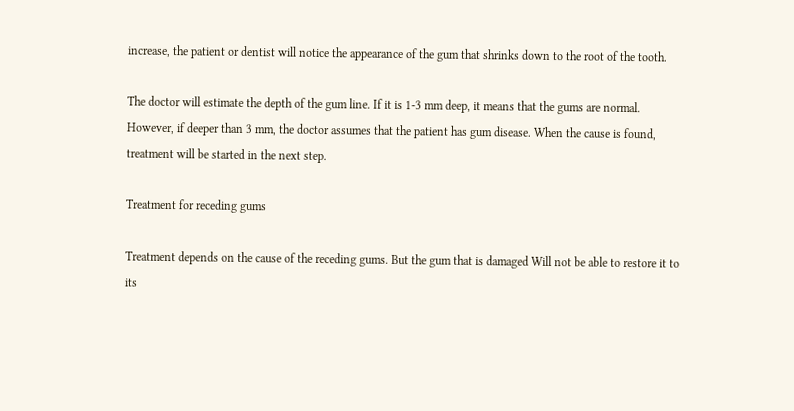increase, the patient or dentist will notice the appearance of the gum that shrinks down to the root of the tooth.

The doctor will estimate the depth of the gum line. If it is 1-3 mm deep, it means that the gums are normal. However, if deeper than 3 mm, the doctor assumes that the patient has gum disease. When the cause is found, treatment will be started in the next step.

Treatment for receding gums

Treatment depends on the cause of the receding gums. But the gum that is damaged Will not be able to restore it to its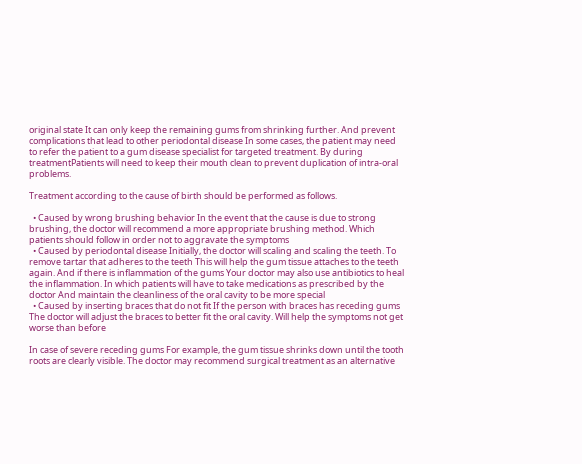original state It can only keep the remaining gums from shrinking further. And prevent complications that lead to other periodontal disease In some cases, the patient may need to refer the patient to a gum disease specialist for targeted treatment. By during treatmentPatients will need to keep their mouth clean to prevent duplication of intra-oral problems.

Treatment according to the cause of birth should be performed as follows.

  • Caused by wrong brushing behavior In the event that the cause is due to strong brushing, the doctor will recommend a more appropriate brushing method. Which patients should follow in order not to aggravate the symptoms
  • Caused by periodontal disease Initially, the doctor will scaling and scaling the teeth. To remove tartar that adheres to the teeth This will help the gum tissue attaches to the teeth again. And if there is inflammation of the gums Your doctor may also use antibiotics to heal the inflammation. In which patients will have to take medications as prescribed by the doctor And maintain the cleanliness of the oral cavity to be more special
  • Caused by inserting braces that do not fit If the person with braces has receding gums The doctor will adjust the braces to better fit the oral cavity. Will help the symptoms not get worse than before

In case of severe receding gums For example, the gum tissue shrinks down until the tooth roots are clearly visible. The doctor may recommend surgical treatment as an alternative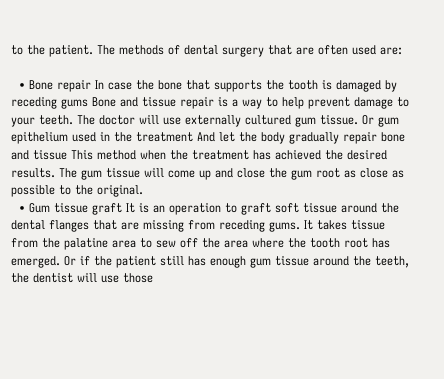to the patient. The methods of dental surgery that are often used are:

  • Bone repair In case the bone that supports the tooth is damaged by receding gums Bone and tissue repair is a way to help prevent damage to your teeth. The doctor will use externally cultured gum tissue. Or gum epithelium used in the treatment And let the body gradually repair bone and tissue This method when the treatment has achieved the desired results. The gum tissue will come up and close the gum root as close as possible to the original.
  • Gum tissue graft It is an operation to graft soft tissue around the dental flanges that are missing from receding gums. It takes tissue from the palatine area to sew off the area where the tooth root has emerged. Or if the patient still has enough gum tissue around the teeth, the dentist will use those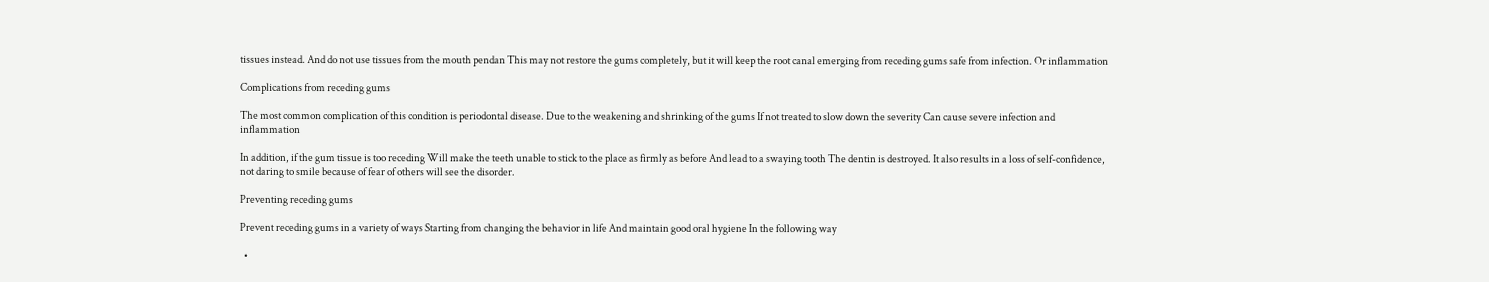tissues instead. And do not use tissues from the mouth pendan This may not restore the gums completely, but it will keep the root canal emerging from receding gums safe from infection. Or inflammation

Complications from receding gums

The most common complication of this condition is periodontal disease. Due to the weakening and shrinking of the gums If not treated to slow down the severity Can cause severe infection and inflammation

In addition, if the gum tissue is too receding Will make the teeth unable to stick to the place as firmly as before And lead to a swaying tooth The dentin is destroyed. It also results in a loss of self-confidence, not daring to smile because of fear of others will see the disorder.

Preventing receding gums

Prevent receding gums in a variety of ways Starting from changing the behavior in life And maintain good oral hygiene In the following way

  •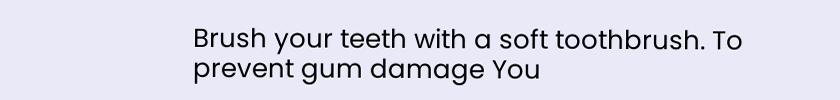Brush your teeth with a soft toothbrush. To prevent gum damage You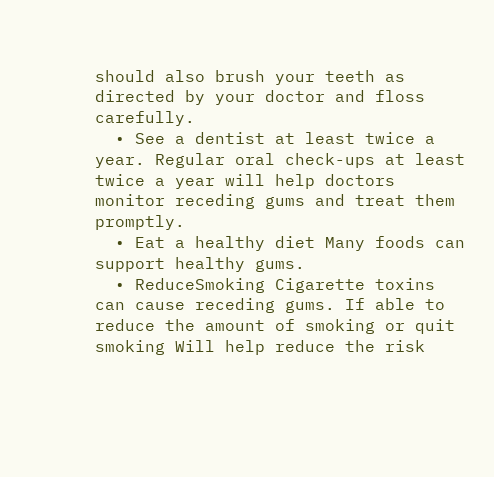should also brush your teeth as directed by your doctor and floss carefully.
  • See a dentist at least twice a year. Regular oral check-ups at least twice a year will help doctors monitor receding gums and treat them promptly.
  • Eat a healthy diet Many foods can support healthy gums.
  • ReduceSmoking Cigarette toxins can cause receding gums. If able to reduce the amount of smoking or quit smoking Will help reduce the risk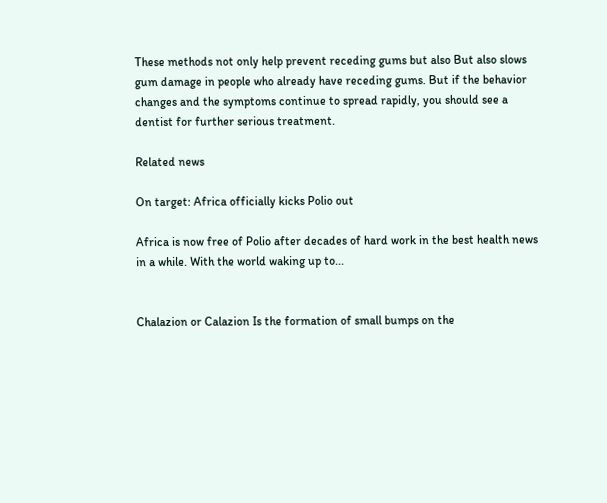These methods not only help prevent receding gums but also But also slows gum damage in people who already have receding gums. But if the behavior changes and the symptoms continue to spread rapidly, you should see a dentist for further serious treatment.

Related news

On target: Africa officially kicks Polio out

Africa is now free of Polio after decades of hard work in the best health news in a while. With the world waking up to...


Chalazion or Calazion Is the formation of small bumps on the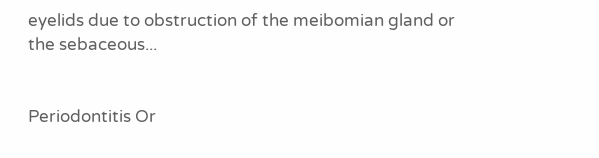eyelids due to obstruction of the meibomian gland or the sebaceous...


Periodontitis Or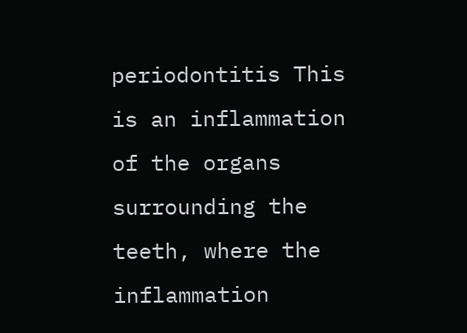periodontitis This is an inflammation of the organs surrounding the teeth, where the inflammation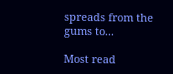spreads from the gums to...

Most read